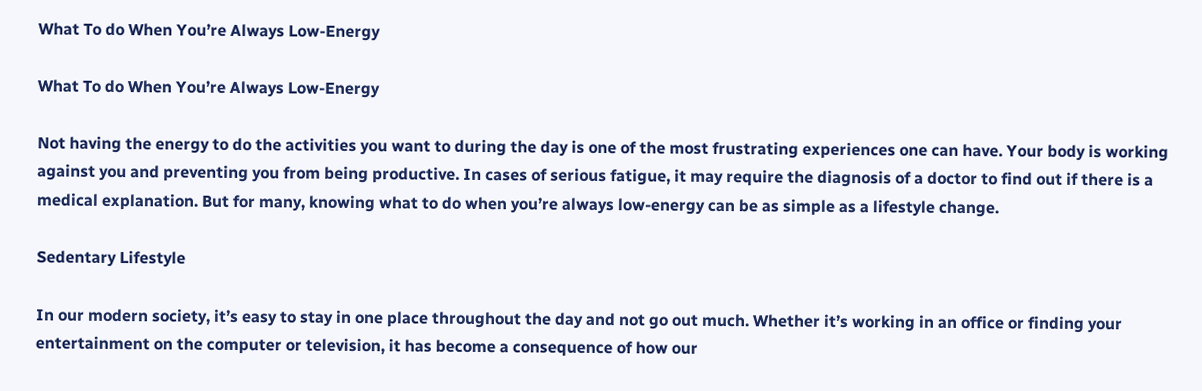What To do When You’re Always Low-Energy

What To do When You’re Always Low-Energy

Not having the energy to do the activities you want to during the day is one of the most frustrating experiences one can have. Your body is working against you and preventing you from being productive. In cases of serious fatigue, it may require the diagnosis of a doctor to find out if there is a medical explanation. But for many, knowing what to do when you’re always low-energy can be as simple as a lifestyle change.

Sedentary Lifestyle

In our modern society, it’s easy to stay in one place throughout the day and not go out much. Whether it’s working in an office or finding your entertainment on the computer or television, it has become a consequence of how our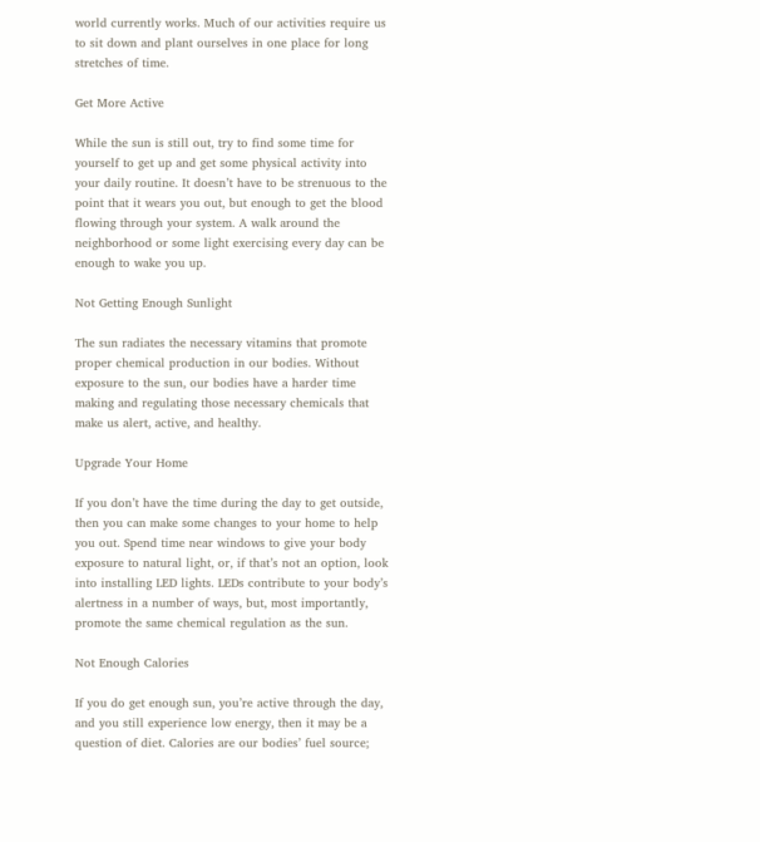world currently works. Much of our activities require us to sit down and plant ourselves in one place for long stretches of time.

Get More Active

While the sun is still out, try to find some time for yourself to get up and get some physical activity into your daily routine. It doesn’t have to be strenuous to the point that it wears you out, but enough to get the blood flowing through your system. A walk around the neighborhood or some light exercising every day can be enough to wake you up.

Not Getting Enough Sunlight

The sun radiates the necessary vitamins that promote proper chemical production in our bodies. Without exposure to the sun, our bodies have a harder time making and regulating those necessary chemicals that make us alert, active, and healthy.

Upgrade Your Home

If you don’t have the time during the day to get outside, then you can make some changes to your home to help you out. Spend time near windows to give your body exposure to natural light, or, if that’s not an option, look into installing LED lights. LEDs contribute to your body’s alertness in a number of ways, but, most importantly, promote the same chemical regulation as the sun.

Not Enough Calories

If you do get enough sun, you’re active through the day, and you still experience low energy, then it may be a question of diet. Calories are our bodies’ fuel source;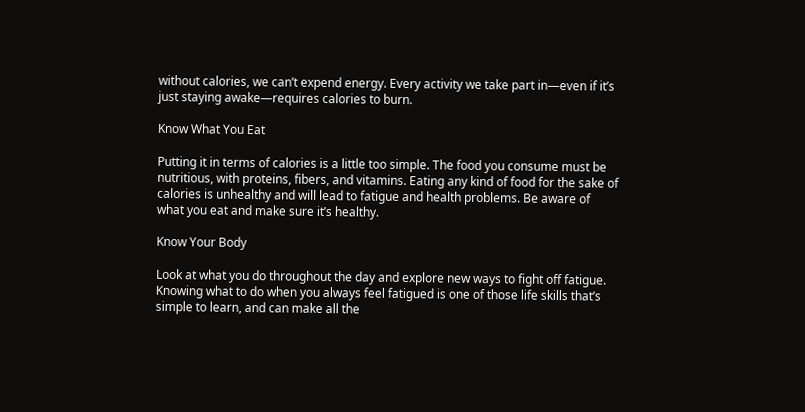without calories, we can’t expend energy. Every activity we take part in—even if it’s just staying awake—requires calories to burn.

Know What You Eat

Putting it in terms of calories is a little too simple. The food you consume must be nutritious, with proteins, fibers, and vitamins. Eating any kind of food for the sake of calories is unhealthy and will lead to fatigue and health problems. Be aware of what you eat and make sure it’s healthy.

Know Your Body

Look at what you do throughout the day and explore new ways to fight off fatigue. Knowing what to do when you always feel fatigued is one of those life skills that’s simple to learn, and can make all the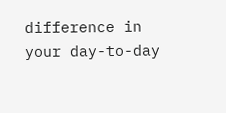difference in your day-to-day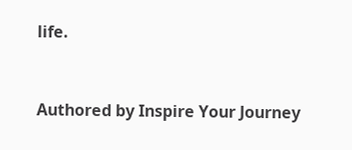life.


Authored by Inspire Your Journey